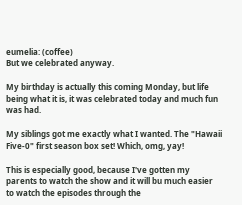eumelia: (coffee)
But we celebrated anyway.

My birthday is actually this coming Monday, but life being what it is, it was celebrated today and much fun was had.

My siblings got me exactly what I wanted. The "Hawaii Five-0" first season box set! Which, omg, yay!

This is especially good, because I've gotten my parents to watch the show and it will bu much easier to watch the episodes through the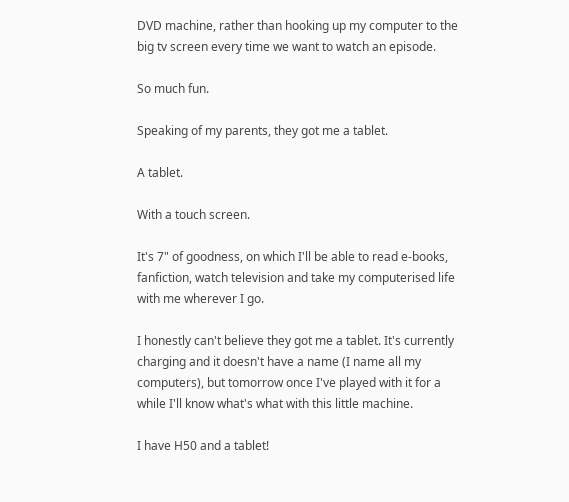DVD machine, rather than hooking up my computer to the big tv screen every time we want to watch an episode.

So much fun.

Speaking of my parents, they got me a tablet.

A tablet.

With a touch screen.

It's 7" of goodness, on which I'll be able to read e-books, fanfiction, watch television and take my computerised life with me wherever I go.

I honestly can't believe they got me a tablet. It's currently charging and it doesn't have a name (I name all my computers), but tomorrow once I've played with it for a while I'll know what's what with this little machine.

I have H50 and a tablet!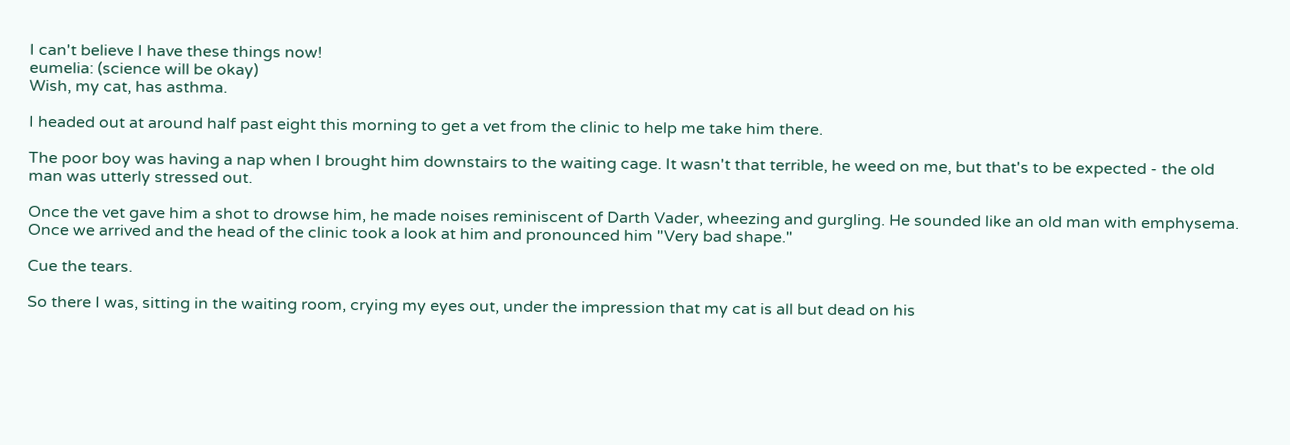I can't believe I have these things now!
eumelia: (science will be okay)
Wish, my cat, has asthma.

I headed out at around half past eight this morning to get a vet from the clinic to help me take him there.

The poor boy was having a nap when I brought him downstairs to the waiting cage. It wasn't that terrible, he weed on me, but that's to be expected - the old man was utterly stressed out.

Once the vet gave him a shot to drowse him, he made noises reminiscent of Darth Vader, wheezing and gurgling. He sounded like an old man with emphysema. Once we arrived and the head of the clinic took a look at him and pronounced him "Very bad shape."

Cue the tears.

So there I was, sitting in the waiting room, crying my eyes out, under the impression that my cat is all but dead on his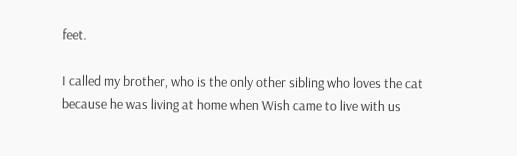feet.

I called my brother, who is the only other sibling who loves the cat because he was living at home when Wish came to live with us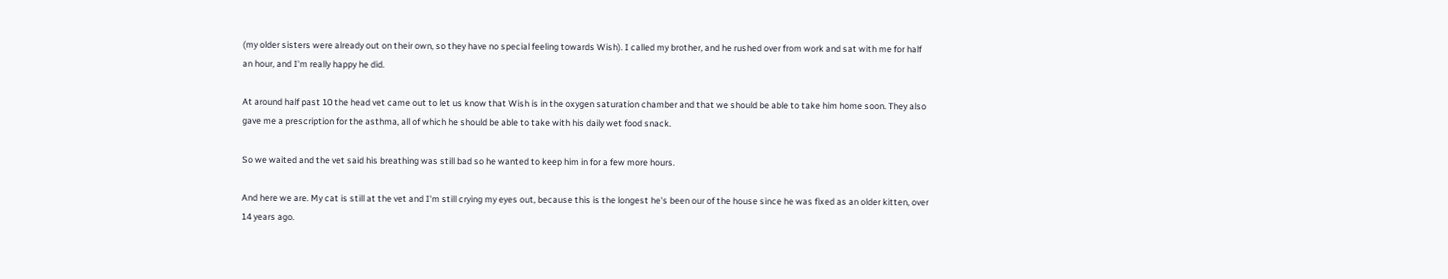(my older sisters were already out on their own, so they have no special feeling towards Wish). I called my brother, and he rushed over from work and sat with me for half an hour, and I'm really happy he did.

At around half past 10 the head vet came out to let us know that Wish is in the oxygen saturation chamber and that we should be able to take him home soon. They also gave me a prescription for the asthma, all of which he should be able to take with his daily wet food snack.

So we waited and the vet said his breathing was still bad so he wanted to keep him in for a few more hours.

And here we are. My cat is still at the vet and I'm still crying my eyes out, because this is the longest he's been our of the house since he was fixed as an older kitten, over 14 years ago.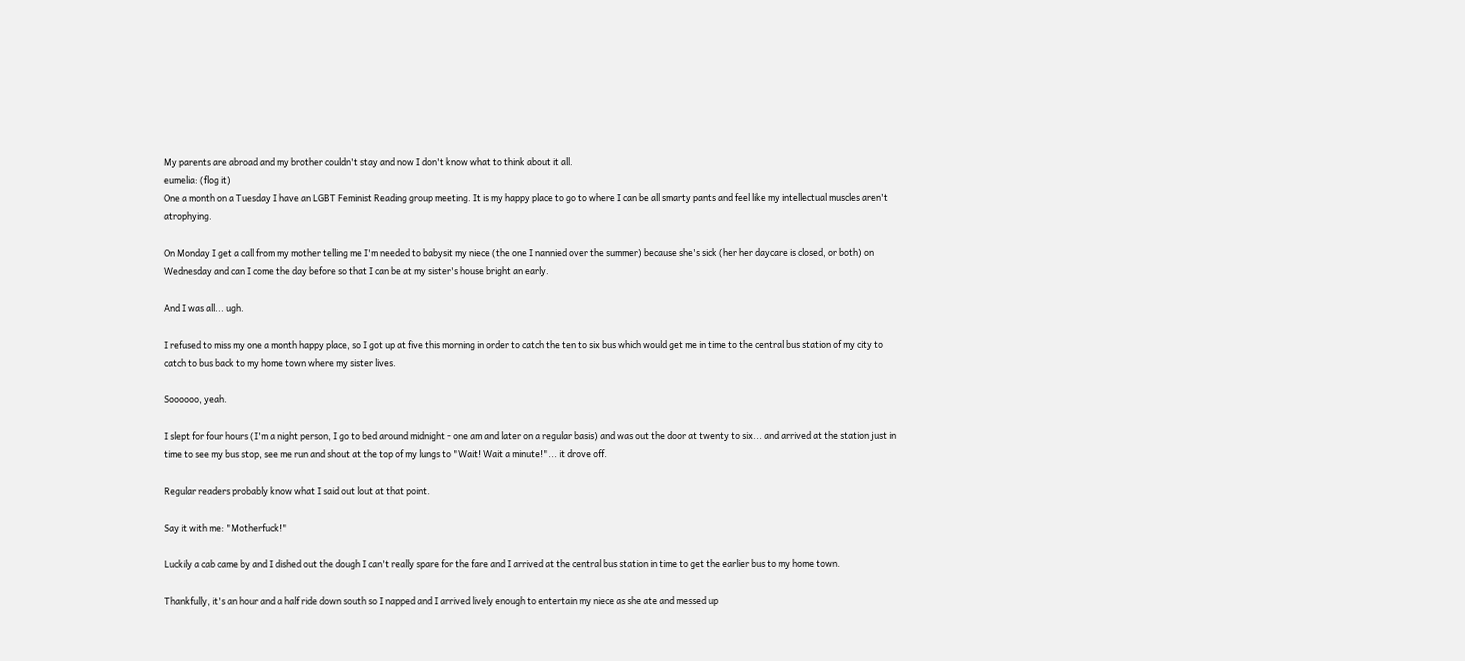My parents are abroad and my brother couldn't stay and now I don't know what to think about it all.
eumelia: (flog it)
One a month on a Tuesday I have an LGBT Feminist Reading group meeting. It is my happy place to go to where I can be all smarty pants and feel like my intellectual muscles aren't atrophying.

On Monday I get a call from my mother telling me I'm needed to babysit my niece (the one I nannied over the summer) because she's sick (her her daycare is closed, or both) on Wednesday and can I come the day before so that I can be at my sister's house bright an early.

And I was all... ugh.

I refused to miss my one a month happy place, so I got up at five this morning in order to catch the ten to six bus which would get me in time to the central bus station of my city to catch to bus back to my home town where my sister lives.

Soooooo, yeah.

I slept for four hours (I'm a night person, I go to bed around midnight - one am and later on a regular basis) and was out the door at twenty to six... and arrived at the station just in time to see my bus stop, see me run and shout at the top of my lungs to "Wait! Wait a minute!"... it drove off.

Regular readers probably know what I said out lout at that point.

Say it with me: "Motherfuck!"

Luckily a cab came by and I dished out the dough I can't really spare for the fare and I arrived at the central bus station in time to get the earlier bus to my home town.

Thankfully, it's an hour and a half ride down south so I napped and I arrived lively enough to entertain my niece as she ate and messed up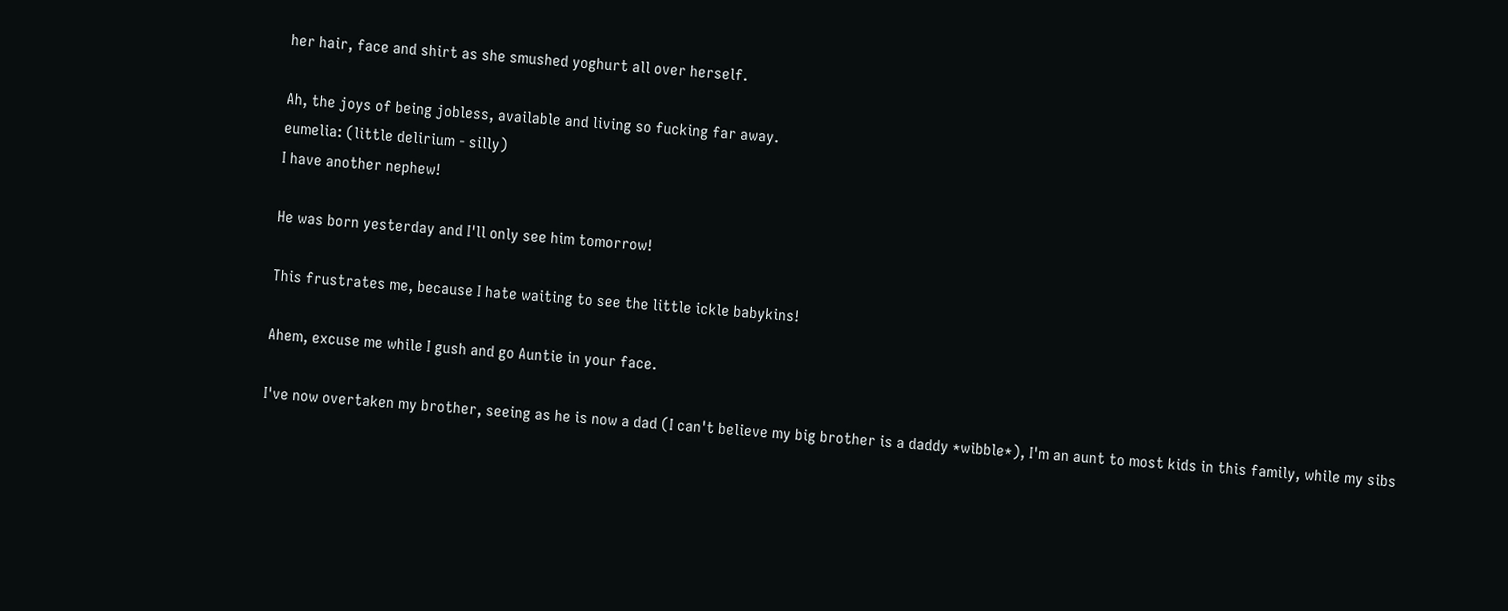her hair, face and shirt as she smushed yoghurt all over herself.

Ah, the joys of being jobless, available and living so fucking far away.
eumelia: (little delirium - silly)
I have another nephew!

He was born yesterday and I'll only see him tomorrow!

This frustrates me, because I hate waiting to see the little ickle babykins!

Ahem, excuse me while I gush and go Auntie in your face.

I've now overtaken my brother, seeing as he is now a dad (I can't believe my big brother is a daddy *wibble*), I'm an aunt to most kids in this family, while my sibs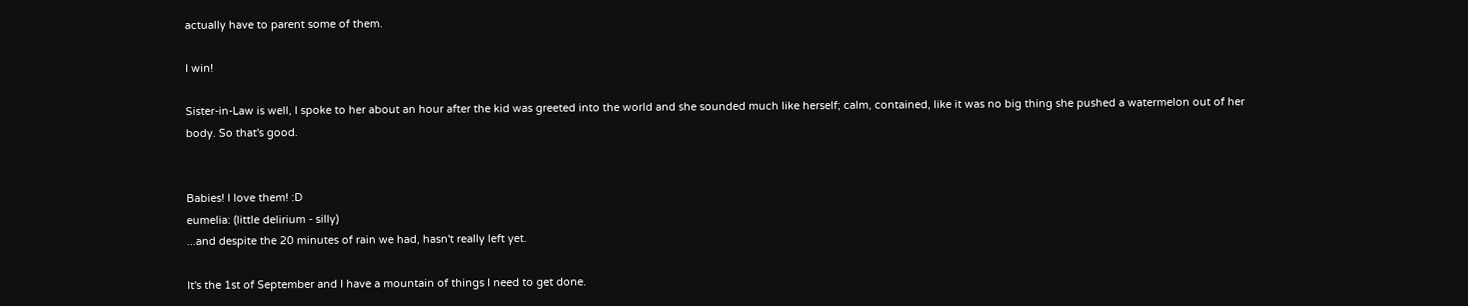actually have to parent some of them.

I win!

Sister-in-Law is well, I spoke to her about an hour after the kid was greeted into the world and she sounded much like herself; calm, contained, like it was no big thing she pushed a watermelon out of her body. So that's good.


Babies! I love them! :D
eumelia: (little delirium - silly)
...and despite the 20 minutes of rain we had, hasn't really left yet.

It's the 1st of September and I have a mountain of things I need to get done.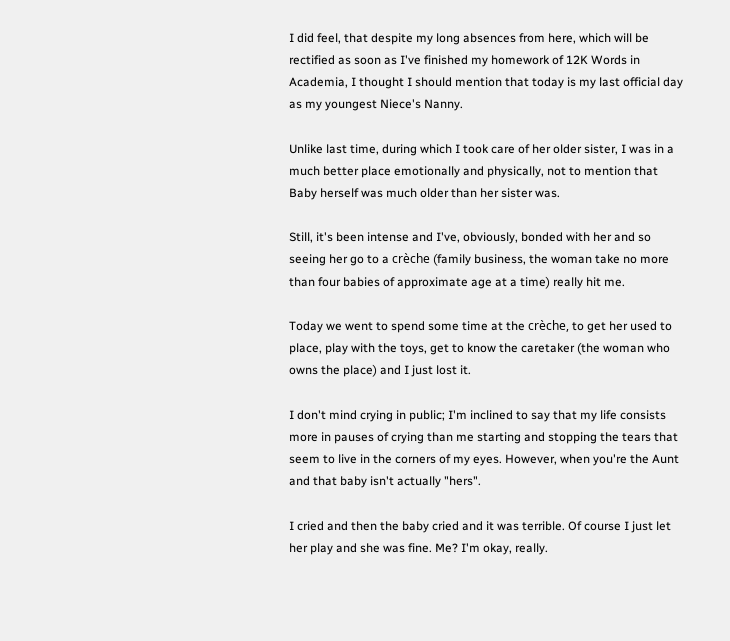I did feel, that despite my long absences from here, which will be rectified as soon as I've finished my homework of 12K Words in Academia, I thought I should mention that today is my last official day as my youngest Niece's Nanny.

Unlike last time, during which I took care of her older sister, I was in a much better place emotionally and physically, not to mention that Baby herself was much older than her sister was.

Still, it's been intense and I've, obviously, bonded with her and so seeing her go to a crèche (family business, the woman take no more than four babies of approximate age at a time) really hit me.

Today we went to spend some time at the crèche, to get her used to place, play with the toys, get to know the caretaker (the woman who owns the place) and I just lost it.

I don't mind crying in public; I'm inclined to say that my life consists more in pauses of crying than me starting and stopping the tears that seem to live in the corners of my eyes. However, when you're the Aunt and that baby isn't actually "hers".

I cried and then the baby cried and it was terrible. Of course I just let her play and she was fine. Me? I'm okay, really.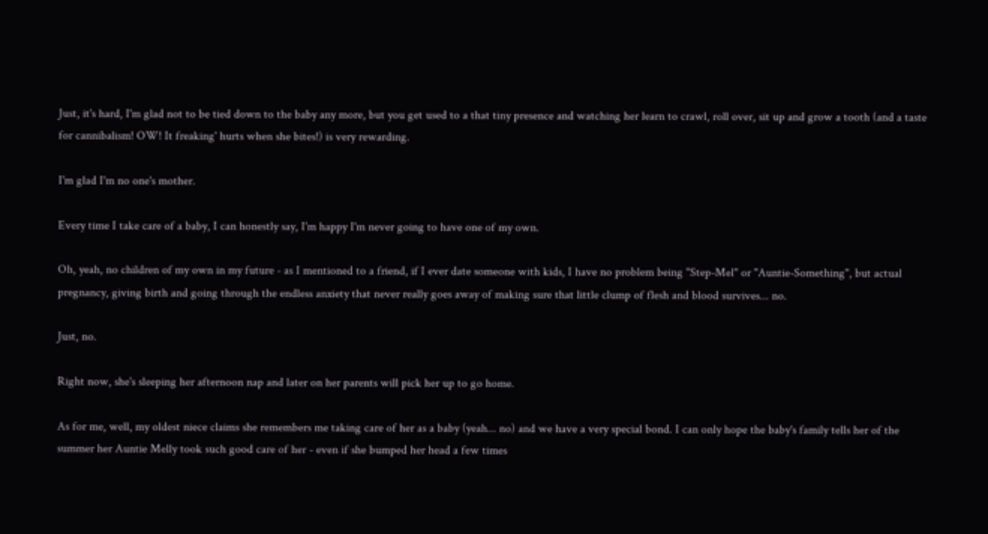Just, it's hard, I'm glad not to be tied down to the baby any more, but you get used to a that tiny presence and watching her learn to crawl, roll over, sit up and grow a tooth (and a taste for cannibalism! OW! It freaking' hurts when she bites!) is very rewarding.

I'm glad I'm no one's mother.

Every time I take care of a baby, I can honestly say, I'm happy I'm never going to have one of my own.

Oh, yeah, no children of my own in my future - as I mentioned to a friend, if I ever date someone with kids, I have no problem being "Step-Mel" or "Auntie-Something", but actual pregnancy, giving birth and going through the endless anxiety that never really goes away of making sure that little clump of flesh and blood survives... no.

Just, no.

Right now, she's sleeping her afternoon nap and later on her parents will pick her up to go home.

As for me, well, my oldest niece claims she remembers me taking care of her as a baby (yeah... no) and we have a very special bond. I can only hope the baby's family tells her of the summer her Auntie Melly took such good care of her - even if she bumped her head a few times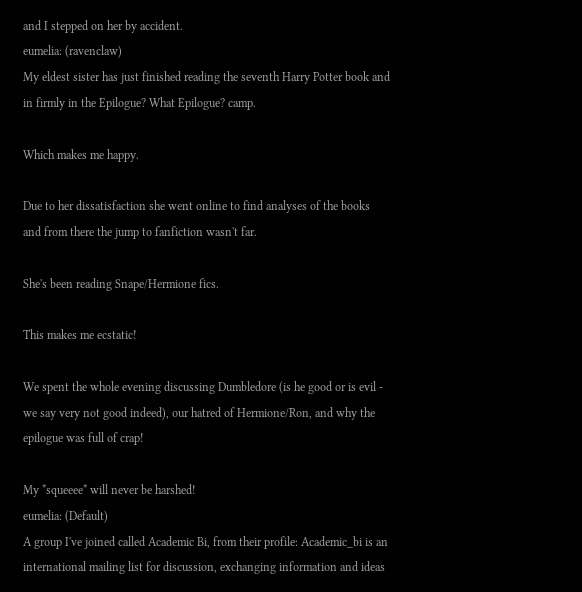and I stepped on her by accident.
eumelia: (ravenclaw)
My eldest sister has just finished reading the seventh Harry Potter book and in firmly in the Epilogue? What Epilogue? camp.

Which makes me happy.

Due to her dissatisfaction she went online to find analyses of the books and from there the jump to fanfiction wasn't far.

She's been reading Snape/Hermione fics.

This makes me ecstatic!

We spent the whole evening discussing Dumbledore (is he good or is evil - we say very not good indeed), our hatred of Hermione/Ron, and why the epilogue was full of crap!

My *squeeee* will never be harshed!
eumelia: (Default)
A group I've joined called Academic Bi, from their profile: Academic_bi is an international mailing list for discussion, exchanging information and ideas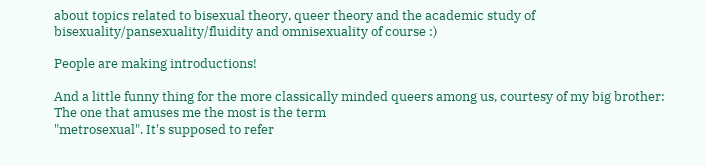about topics related to bisexual theory, queer theory and the academic study of bisexuality/pansexuality/fluidity and omnisexuality of course :)

People are making introductions!

And a little funny thing for the more classically minded queers among us, courtesy of my big brother:
The one that amuses me the most is the term
"metrosexual". It's supposed to refer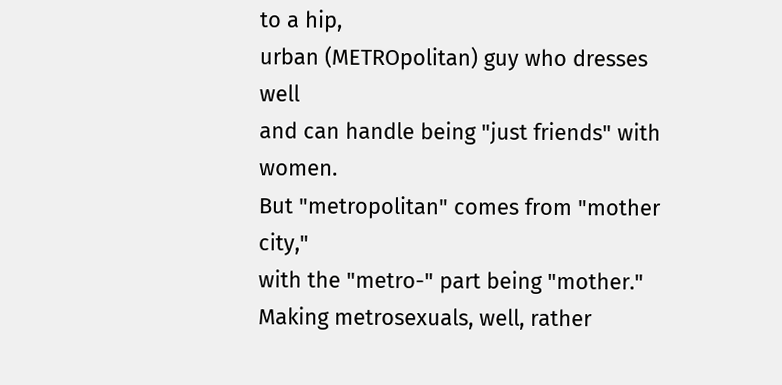to a hip,
urban (METROpolitan) guy who dresses well
and can handle being "just friends" with women.
But "metropolitan" comes from "mother city,"
with the "metro-" part being "mother."
Making metrosexuals, well, rather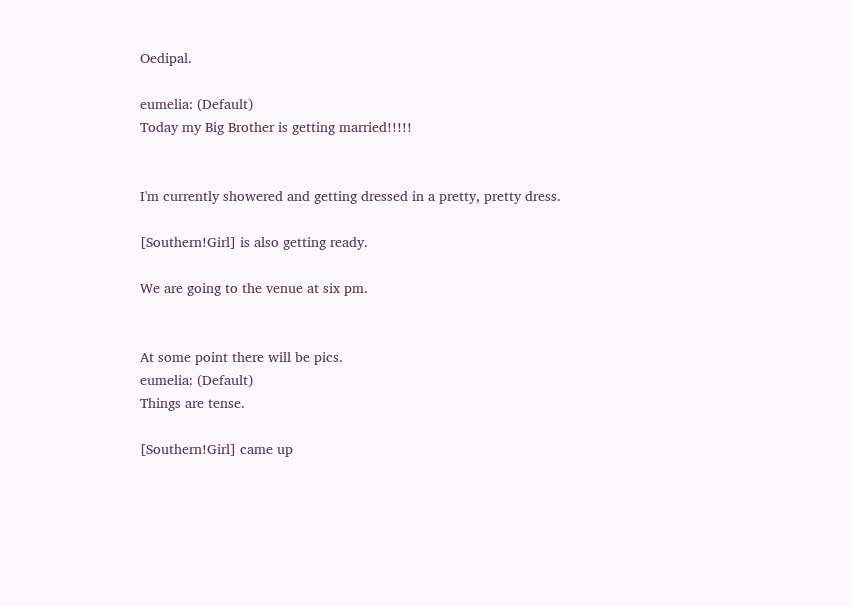Oedipal.

eumelia: (Default)
Today my Big Brother is getting married!!!!!


I'm currently showered and getting dressed in a pretty, pretty dress.

[Southern!Girl] is also getting ready.

We are going to the venue at six pm.


At some point there will be pics.
eumelia: (Default)
Things are tense.

[Southern!Girl] came up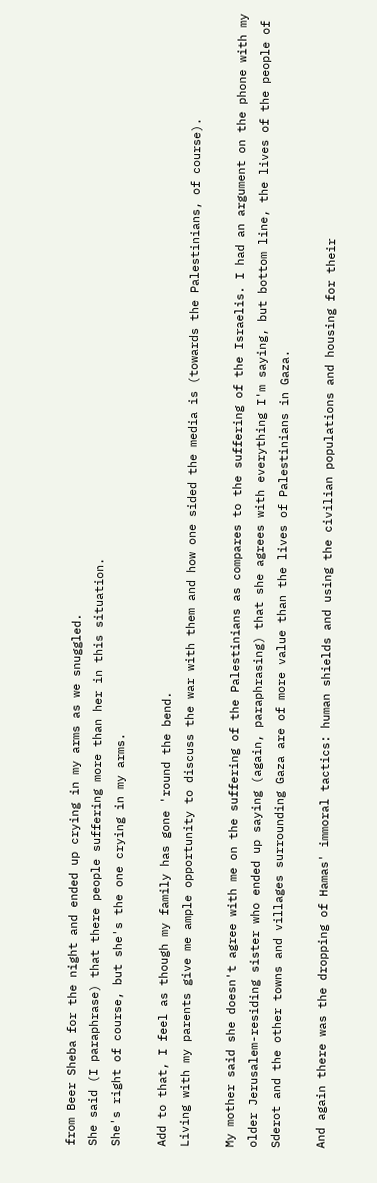from Beer Sheba for the night and ended up crying in my arms as we snuggled.
She said (I paraphrase) that there people suffering more than her in this situation.
She's right of course, but she's the one crying in my arms.

Add to that, I feel as though my family has gone 'round the bend.
Living with my parents give me ample opportunity to discuss the war with them and how one sided the media is (towards the Palestinians, of course).

My mother said she doesn't agree with me on the suffering of the Palestinians as compares to the suffering of the Israelis. I had an argument on the phone with my older Jerusalem-residing sister who ended up saying (again, paraphrasing) that she agrees with everything I'm saying, but bottom line, the lives of the people of Sderot and the other towns and villages surrounding Gaza are of more value than the lives of Palestinians in Gaza.

And again there was the dropping of Hamas' immoral tactics: human shields and using the civilian populations and housing for their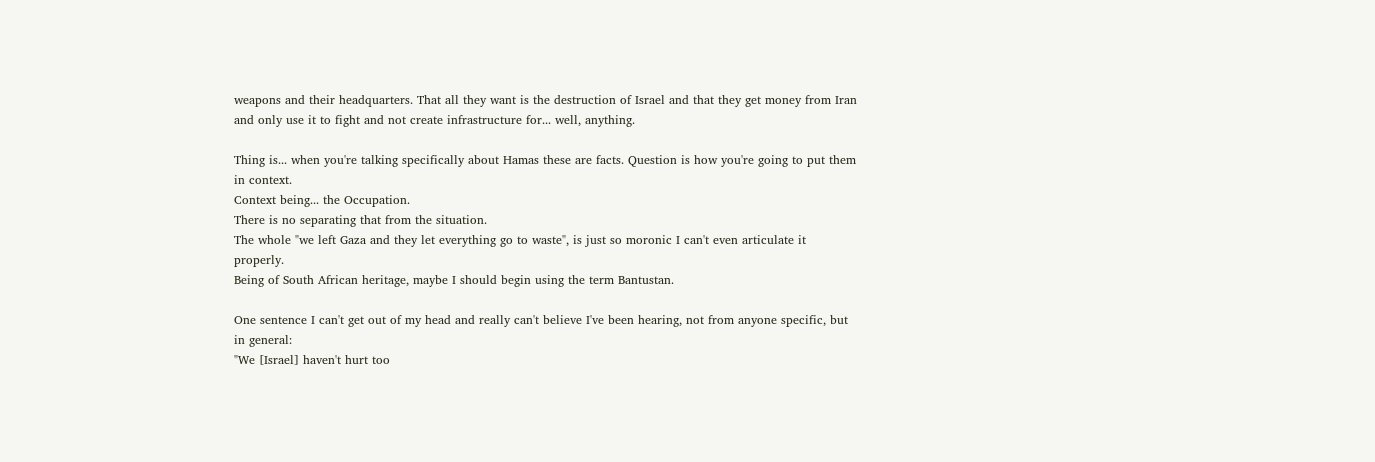weapons and their headquarters. That all they want is the destruction of Israel and that they get money from Iran and only use it to fight and not create infrastructure for... well, anything.

Thing is... when you're talking specifically about Hamas these are facts. Question is how you're going to put them in context.
Context being... the Occupation.
There is no separating that from the situation.
The whole "we left Gaza and they let everything go to waste", is just so moronic I can't even articulate it properly.
Being of South African heritage, maybe I should begin using the term Bantustan.

One sentence I can't get out of my head and really can't believe I've been hearing, not from anyone specific, but in general:
"We [Israel] haven't hurt too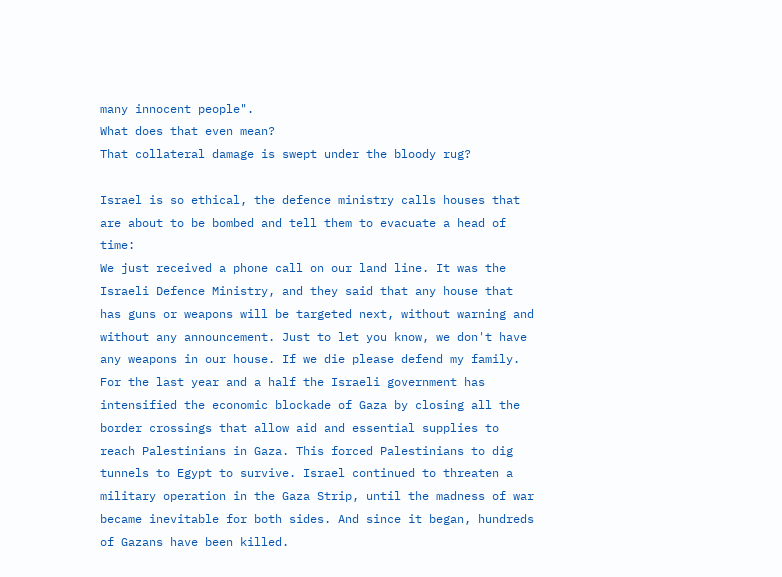many innocent people".
What does that even mean?
That collateral damage is swept under the bloody rug?

Israel is so ethical, the defence ministry calls houses that are about to be bombed and tell them to evacuate a head of time:
We just received a phone call on our land line. It was the Israeli Defence Ministry, and they said that any house that has guns or weapons will be targeted next, without warning and without any announcement. Just to let you know, we don't have any weapons in our house. If we die please defend my family.
For the last year and a half the Israeli government has intensified the economic blockade of Gaza by closing all the border crossings that allow aid and essential supplies to reach Palestinians in Gaza. This forced Palestinians to dig tunnels to Egypt to survive. Israel continued to threaten a military operation in the Gaza Strip, until the madness of war became inevitable for both sides. And since it began, hundreds of Gazans have been killed.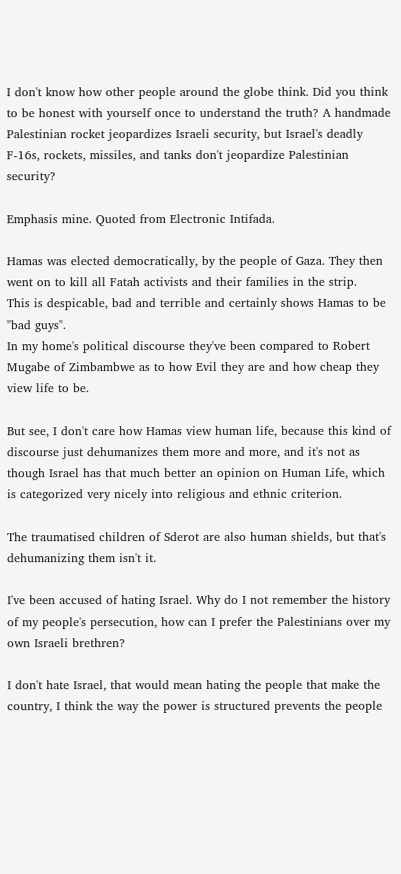I don't know how other people around the globe think. Did you think to be honest with yourself once to understand the truth? A handmade Palestinian rocket jeopardizes Israeli security, but Israel's deadly F-16s, rockets, missiles, and tanks don't jeopardize Palestinian security?

Emphasis mine. Quoted from Electronic Intifada.

Hamas was elected democratically, by the people of Gaza. They then went on to kill all Fatah activists and their families in the strip.
This is despicable, bad and terrible and certainly shows Hamas to be "bad guys".
In my home's political discourse they've been compared to Robert Mugabe of Zimbambwe as to how Evil they are and how cheap they view life to be.

But see, I don't care how Hamas view human life, because this kind of discourse just dehumanizes them more and more, and it's not as though Israel has that much better an opinion on Human Life, which is categorized very nicely into religious and ethnic criterion.

The traumatised children of Sderot are also human shields, but that's dehumanizing them isn't it.

I've been accused of hating Israel. Why do I not remember the history of my people's persecution, how can I prefer the Palestinians over my own Israeli brethren?

I don't hate Israel, that would mean hating the people that make the country, I think the way the power is structured prevents the people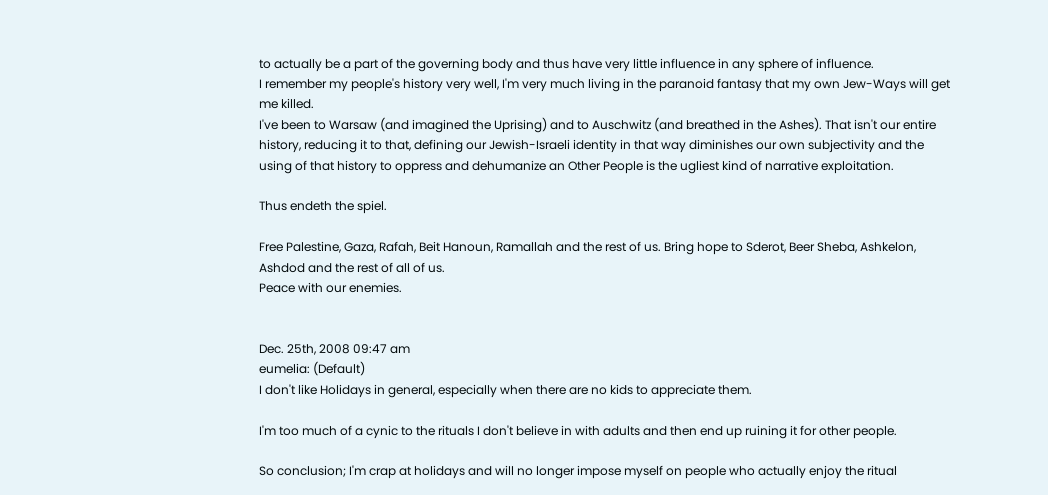to actually be a part of the governing body and thus have very little influence in any sphere of influence.
I remember my people's history very well, I'm very much living in the paranoid fantasy that my own Jew-Ways will get me killed.
I've been to Warsaw (and imagined the Uprising) and to Auschwitz (and breathed in the Ashes). That isn't our entire history, reducing it to that, defining our Jewish-Israeli identity in that way diminishes our own subjectivity and the using of that history to oppress and dehumanize an Other People is the ugliest kind of narrative exploitation.

Thus endeth the spiel.

Free Palestine, Gaza, Rafah, Beit Hanoun, Ramallah and the rest of us. Bring hope to Sderot, Beer Sheba, Ashkelon, Ashdod and the rest of all of us.
Peace with our enemies.


Dec. 25th, 2008 09:47 am
eumelia: (Default)
I don't like Holidays in general, especially when there are no kids to appreciate them.

I'm too much of a cynic to the rituals I don't believe in with adults and then end up ruining it for other people.

So conclusion; I'm crap at holidays and will no longer impose myself on people who actually enjoy the ritual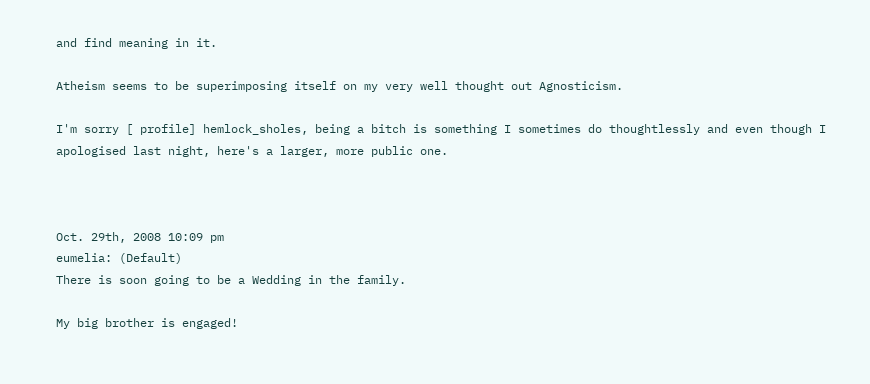and find meaning in it.

Atheism seems to be superimposing itself on my very well thought out Agnosticism.

I'm sorry [ profile] hemlock_sholes, being a bitch is something I sometimes do thoughtlessly and even though I apologised last night, here's a larger, more public one.



Oct. 29th, 2008 10:09 pm
eumelia: (Default)
There is soon going to be a Wedding in the family.

My big brother is engaged!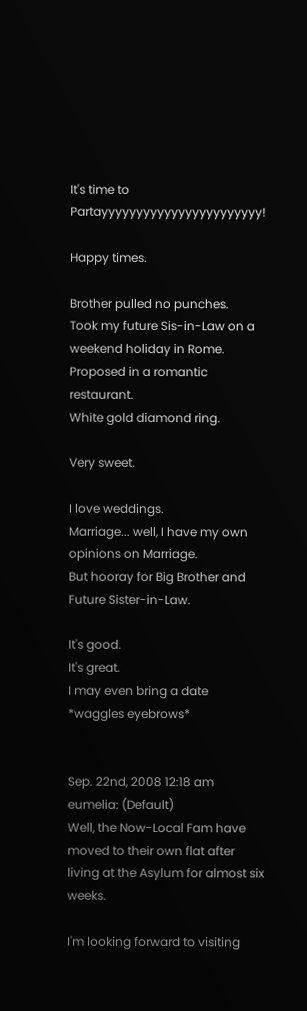It's time to Partayyyyyyyyyyyyyyyyyyyyyyy!

Happy times.

Brother pulled no punches.
Took my future Sis-in-Law on a weekend holiday in Rome.
Proposed in a romantic restaurant.
White gold diamond ring.

Very sweet.

I love weddings.
Marriage... well, I have my own opinions on Marriage.
But hooray for Big Brother and Future Sister-in-Law.

It's good.
It's great.
I may even bring a date *waggles eyebrows*


Sep. 22nd, 2008 12:18 am
eumelia: (Default)
Well, the Now-Local Fam have moved to their own flat after living at the Asylum for almost six weeks.

I'm looking forward to visiting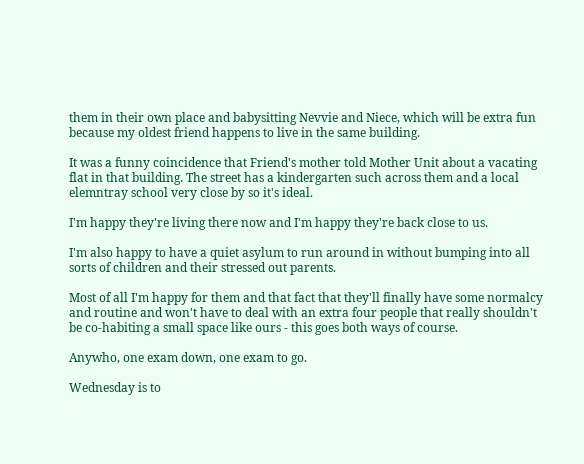them in their own place and babysitting Nevvie and Niece, which will be extra fun because my oldest friend happens to live in the same building.

It was a funny coincidence that Friend's mother told Mother Unit about a vacating flat in that building. The street has a kindergarten such across them and a local elemntray school very close by so it's ideal.

I'm happy they're living there now and I'm happy they're back close to us.

I'm also happy to have a quiet asylum to run around in without bumping into all sorts of children and their stressed out parents.

Most of all I'm happy for them and that fact that they'll finally have some normalcy and routine and won't have to deal with an extra four people that really shouldn't be co-habiting a small space like ours - this goes both ways of course.

Anywho, one exam down, one exam to go.

Wednesday is to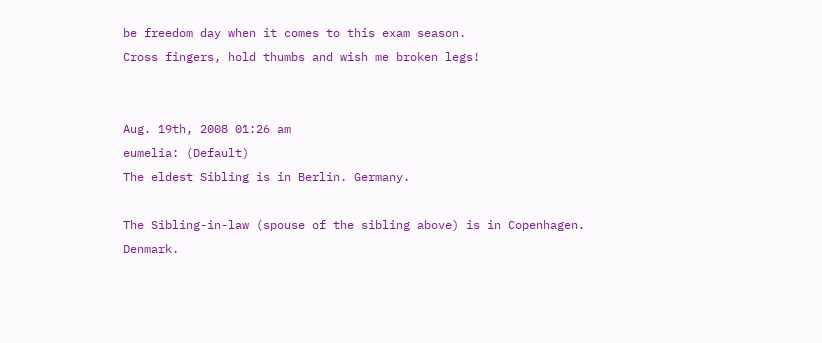be freedom day when it comes to this exam season.
Cross fingers, hold thumbs and wish me broken legs!


Aug. 19th, 2008 01:26 am
eumelia: (Default)
The eldest Sibling is in Berlin. Germany.

The Sibling-in-law (spouse of the sibling above) is in Copenhagen. Denmark.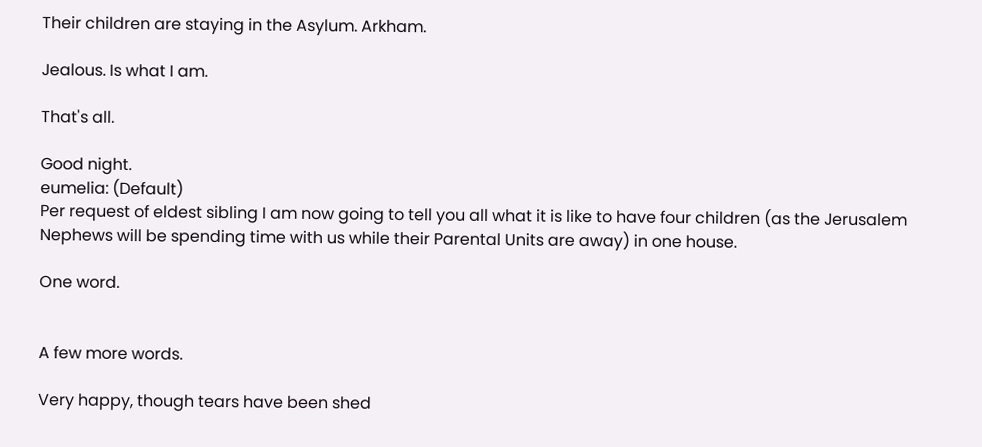Their children are staying in the Asylum. Arkham.

Jealous. Is what I am.

That's all.

Good night.
eumelia: (Default)
Per request of eldest sibling I am now going to tell you all what it is like to have four children (as the Jerusalem Nephews will be spending time with us while their Parental Units are away) in one house.

One word.


A few more words.

Very happy, though tears have been shed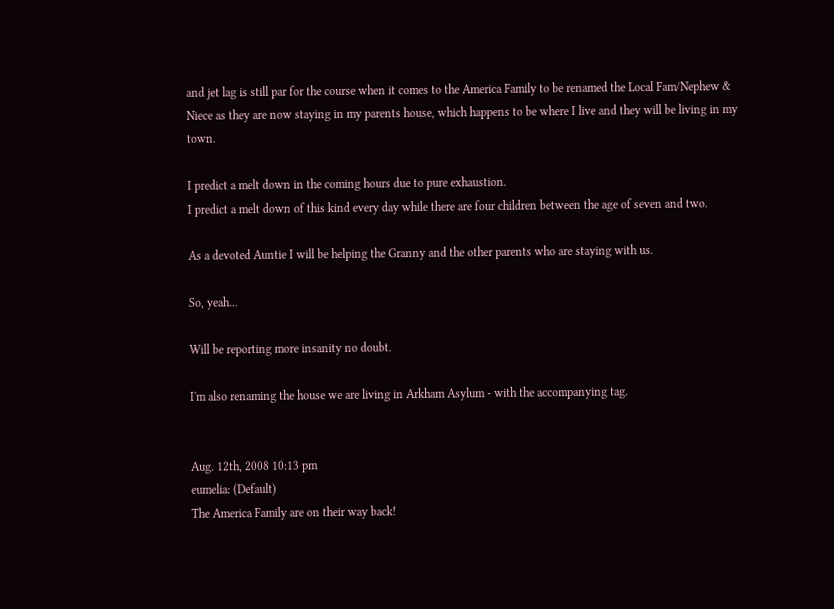and jet lag is still par for the course when it comes to the America Family to be renamed the Local Fam/Nephew & Niece as they are now staying in my parents house, which happens to be where I live and they will be living in my town.

I predict a melt down in the coming hours due to pure exhaustion.
I predict a melt down of this kind every day while there are four children between the age of seven and two.

As a devoted Auntie I will be helping the Granny and the other parents who are staying with us.

So, yeah...

Will be reporting more insanity no doubt.

I'm also renaming the house we are living in Arkham Asylum - with the accompanying tag.


Aug. 12th, 2008 10:13 pm
eumelia: (Default)
The America Family are on their way back!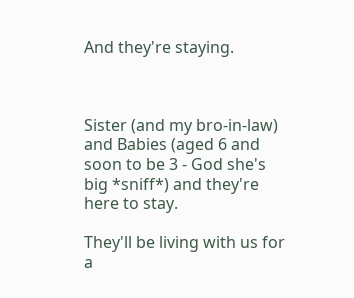And they're staying.



Sister (and my bro-in-law) and Babies (aged 6 and soon to be 3 - God she's big *sniff*) and they're here to stay.

They'll be living with us for a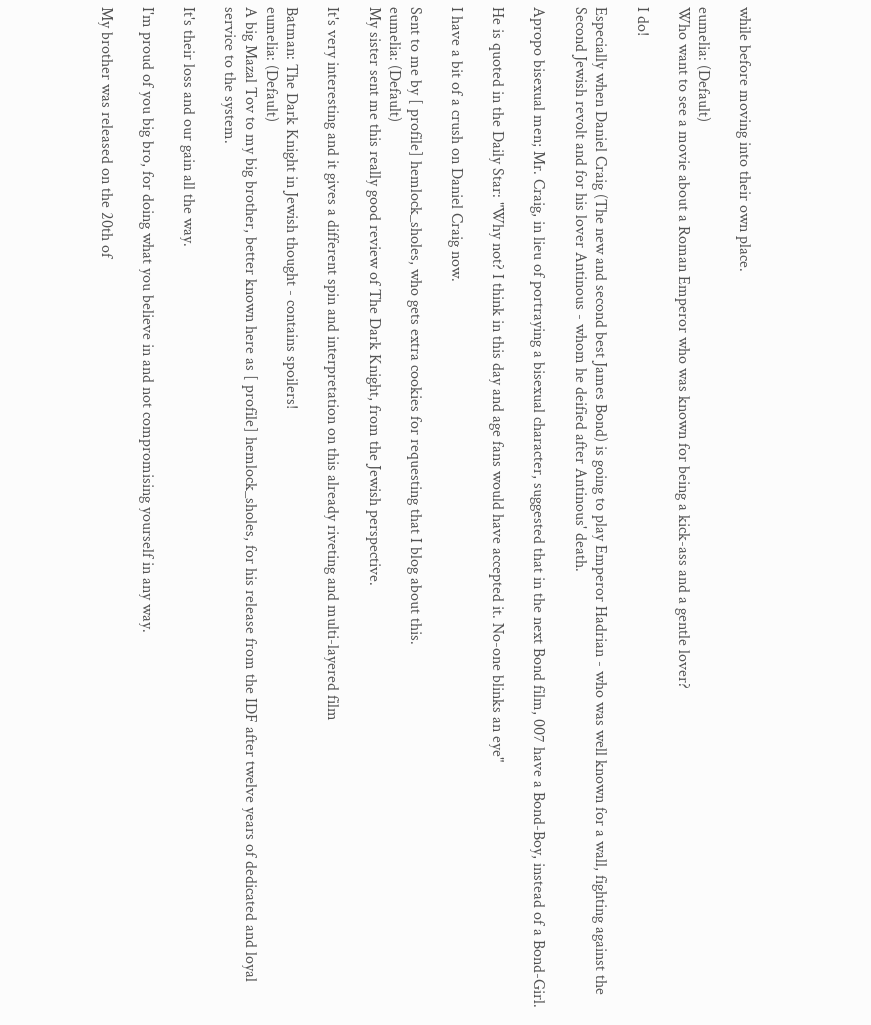while before moving into their own place.

eumelia: (Default)
Who want to see a movie about a Roman Emperor who was known for being a kick-ass and a gentle lover?

I do!

Especially when Daniel Craig (The new and second best James Bond) is going to play Emperor Hadrian - who was well known for a wall, fighting against the Second Jewish revolt and for his lover Antinous - whom he deified after Antinous' death.

Apropo bisexual men; Mr. Craig, in lieu of portraying a bisexual character, suggested that in the next Bond film, 007 have a Bond-Boy, instead of a Bond-Girl.

He is quoted in the Daily Star: "Why not? I think in this day and age fans would have accepted it. No-one blinks an eye"

I have a bit of a crush on Daniel Craig now.

Sent to me by [ profile] hemlock_sholes, who gets extra cookies for requesting that I blog about this.
eumelia: (Default)
My sister sent me this really good review of The Dark Knight, from the Jewish perspective.

It's very interesting and it gives a different spin and interpretation on this already riveting and multi-layered film

Batman: The Dark Knight in Jewish thought - contains spoilers!
eumelia: (Default)
A big Mazal Tov to my big brother, better known here as [ profile] hemlock_sholes, for his release from the IDF after twelve years of dedicated and loyal service to the system.

It's their loss and our gain all the way.

I'm proud of you big bro, for doing what you believe in and not compromising yourself in any way.

My brother was released on the 20th of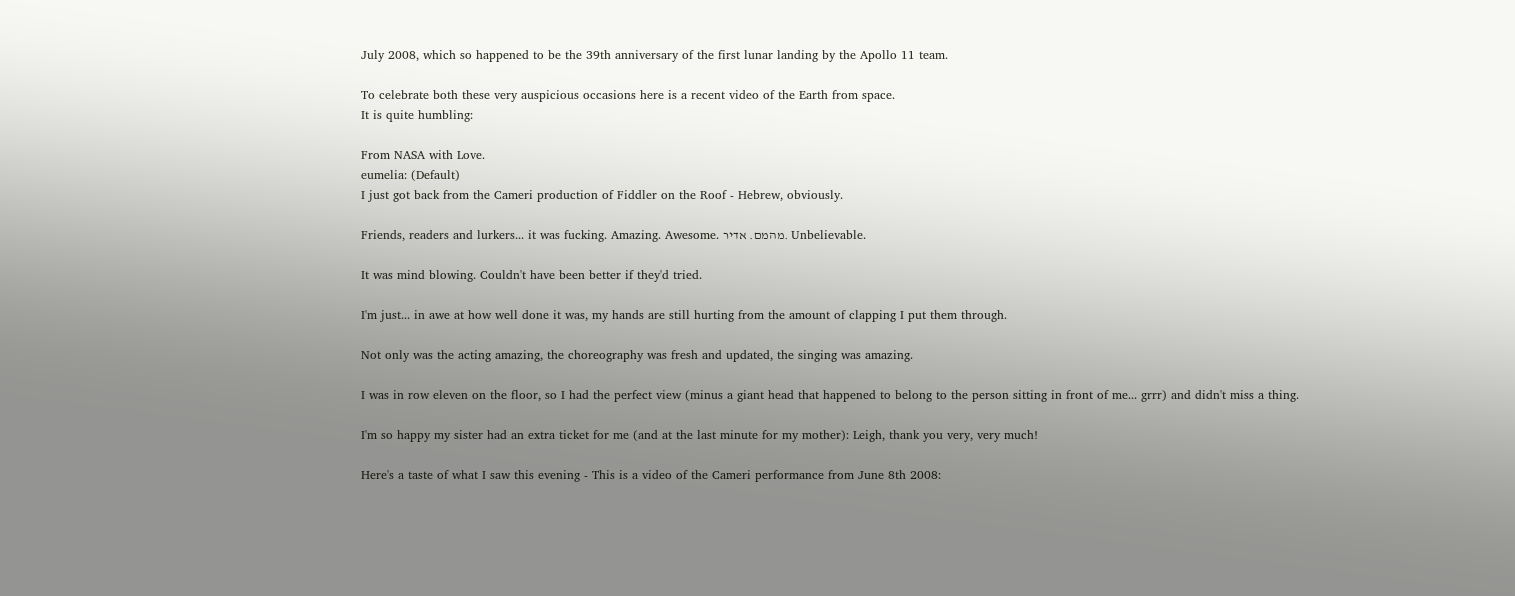July 2008, which so happened to be the 39th anniversary of the first lunar landing by the Apollo 11 team.

To celebrate both these very auspicious occasions here is a recent video of the Earth from space.
It is quite humbling:

From NASA with Love.
eumelia: (Default)
I just got back from the Cameri production of Fiddler on the Roof - Hebrew, obviously.

Friends, readers and lurkers... it was fucking. Amazing. Awesome. מהמם. אדיר. Unbelievable.

It was mind blowing. Couldn't have been better if they'd tried.

I'm just... in awe at how well done it was, my hands are still hurting from the amount of clapping I put them through.

Not only was the acting amazing, the choreography was fresh and updated, the singing was amazing.

I was in row eleven on the floor, so I had the perfect view (minus a giant head that happened to belong to the person sitting in front of me... grrr) and didn't miss a thing.

I'm so happy my sister had an extra ticket for me (and at the last minute for my mother): Leigh, thank you very, very much!

Here's a taste of what I saw this evening - This is a video of the Cameri performance from June 8th 2008: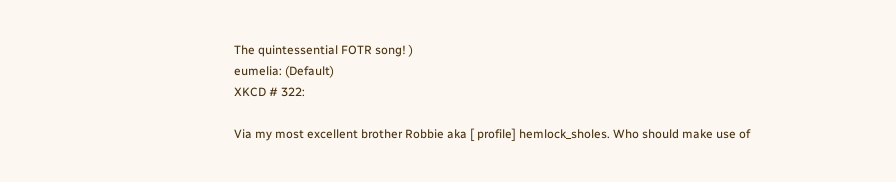The quintessential FOTR song! )
eumelia: (Default)
XKCD # 322:

Via my most excellent brother Robbie aka [ profile] hemlock_sholes. Who should make use of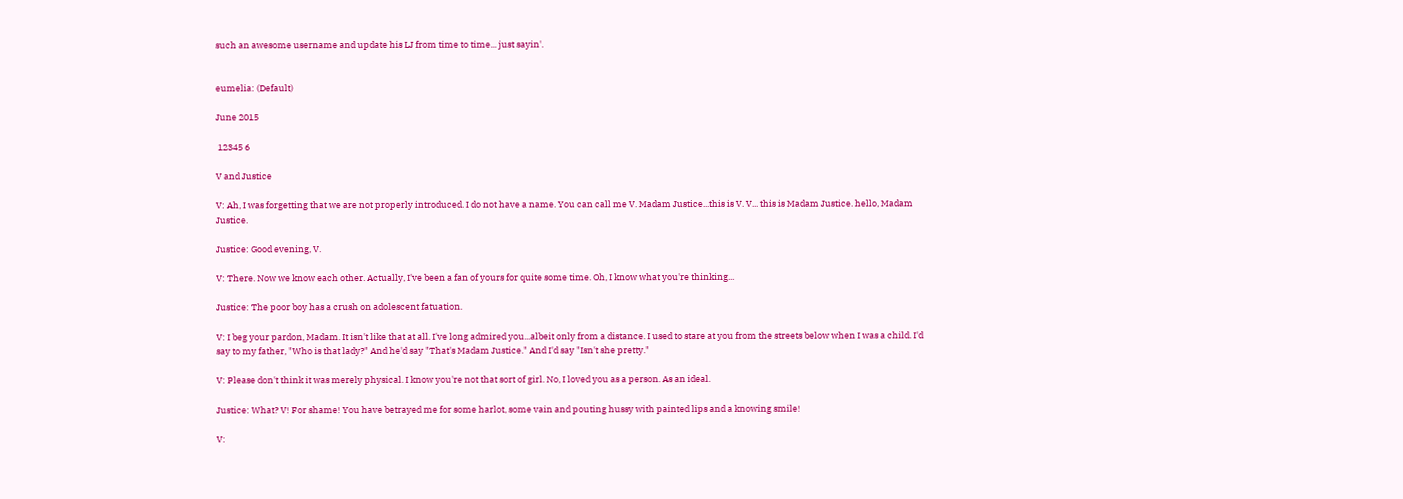such an awesome username and update his LJ from time to time... just sayin'.


eumelia: (Default)

June 2015

 12345 6

V and Justice

V: Ah, I was forgetting that we are not properly introduced. I do not have a name. You can call me V. Madam Justice...this is V. V... this is Madam Justice. hello, Madam Justice.

Justice: Good evening, V.

V: There. Now we know each other. Actually, I've been a fan of yours for quite some time. Oh, I know what you're thinking...

Justice: The poor boy has a crush on adolescent fatuation.

V: I beg your pardon, Madam. It isn't like that at all. I've long admired you...albeit only from a distance. I used to stare at you from the streets below when I was a child. I'd say to my father, "Who is that lady?" And he'd say "That's Madam Justice." And I'd say "Isn't she pretty."

V: Please don't think it was merely physical. I know you're not that sort of girl. No, I loved you as a person. As an ideal.

Justice: What? V! For shame! You have betrayed me for some harlot, some vain and pouting hussy with painted lips and a knowing smile!

V: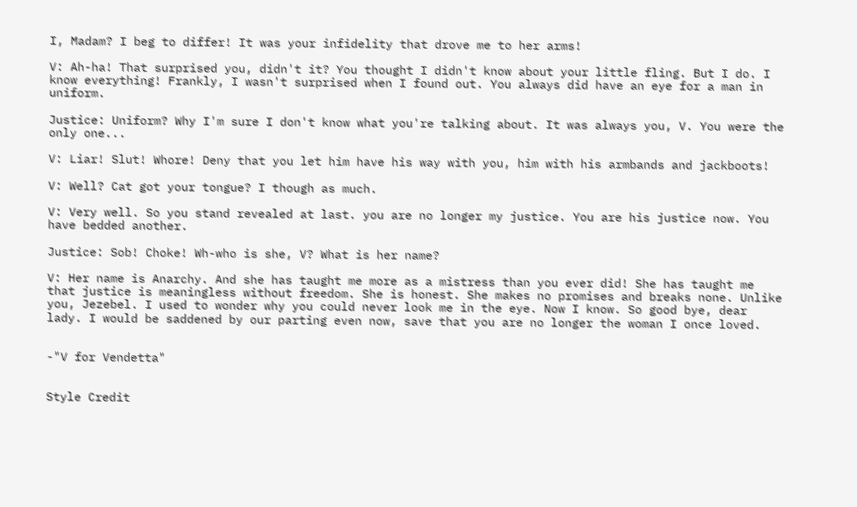I, Madam? I beg to differ! It was your infidelity that drove me to her arms!

V: Ah-ha! That surprised you, didn't it? You thought I didn't know about your little fling. But I do. I know everything! Frankly, I wasn't surprised when I found out. You always did have an eye for a man in uniform.

Justice: Uniform? Why I'm sure I don't know what you're talking about. It was always you, V. You were the only one...

V: Liar! Slut! Whore! Deny that you let him have his way with you, him with his armbands and jackboots!

V: Well? Cat got your tongue? I though as much.

V: Very well. So you stand revealed at last. you are no longer my justice. You are his justice now. You have bedded another.

Justice: Sob! Choke! Wh-who is she, V? What is her name?

V: Her name is Anarchy. And she has taught me more as a mistress than you ever did! She has taught me that justice is meaningless without freedom. She is honest. She makes no promises and breaks none. Unlike you, Jezebel. I used to wonder why you could never look me in the eye. Now I know. So good bye, dear lady. I would be saddened by our parting even now, save that you are no longer the woman I once loved.


-"V for Vendetta"


Style Credit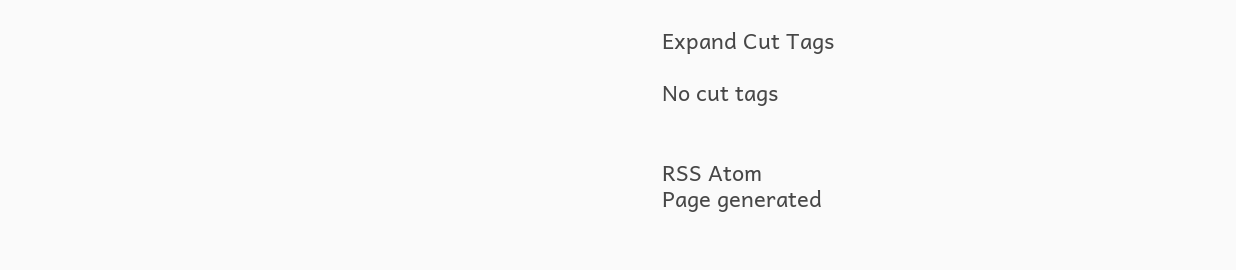Expand Cut Tags

No cut tags


RSS Atom
Page generated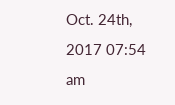Oct. 24th, 2017 07:54 am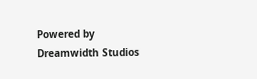Powered by Dreamwidth Studios